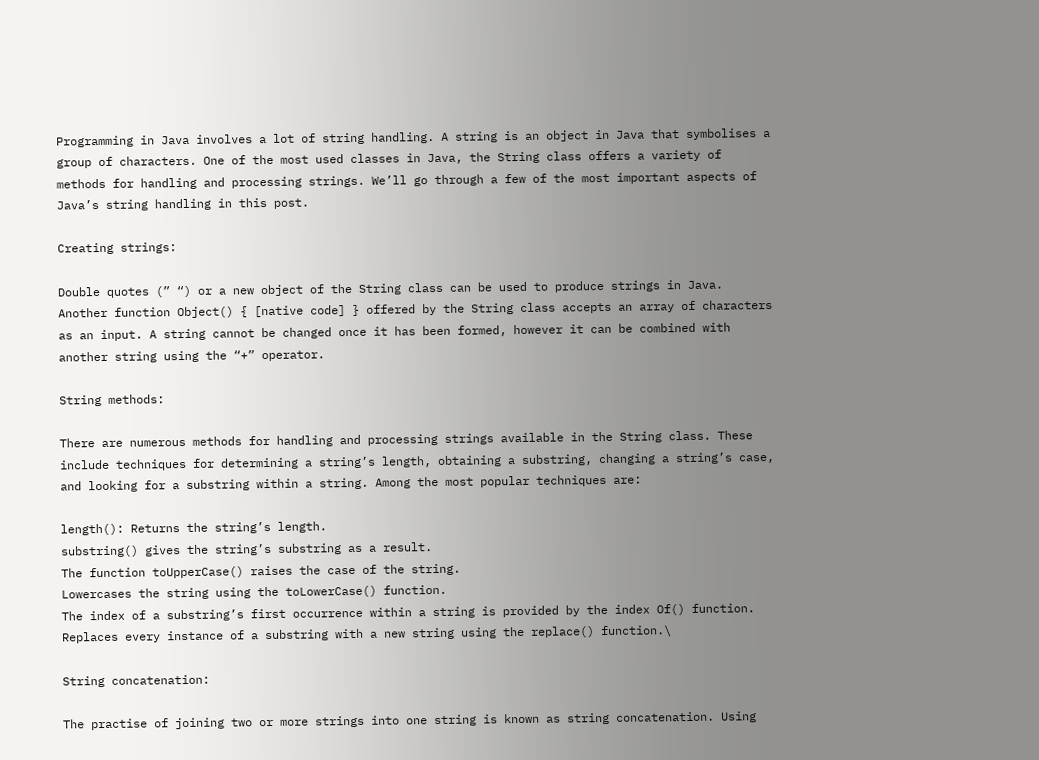Programming in Java involves a lot of string handling. A string is an object in Java that symbolises a group of characters. One of the most used classes in Java, the String class offers a variety of methods for handling and processing strings. We’ll go through a few of the most important aspects of Java’s string handling in this post.

Creating strings:

Double quotes (” “) or a new object of the String class can be used to produce strings in Java. Another function Object() { [native code] } offered by the String class accepts an array of characters as an input. A string cannot be changed once it has been formed, however it can be combined with another string using the “+” operator.

String methods:

There are numerous methods for handling and processing strings available in the String class. These include techniques for determining a string’s length, obtaining a substring, changing a string’s case, and looking for a substring within a string. Among the most popular techniques are:

length(): Returns the string’s length.
substring() gives the string’s substring as a result.
The function toUpperCase() raises the case of the string.
Lowercases the string using the toLowerCase() function.
The index of a substring’s first occurrence within a string is provided by the index Of() function.
Replaces every instance of a substring with a new string using the replace() function.\

String concatenation:

The practise of joining two or more strings into one string is known as string concatenation. Using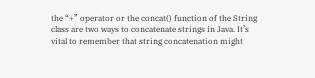the “+” operator or the concat() function of the String class are two ways to concatenate strings in Java. It’s vital to remember that string concatenation might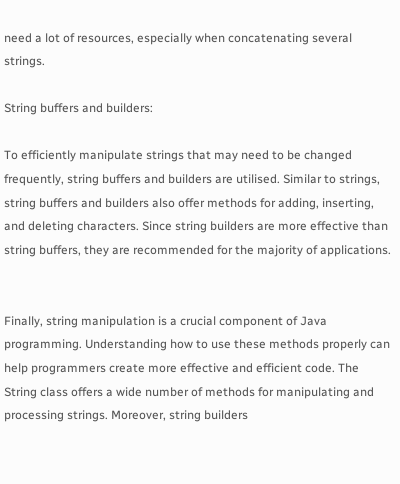need a lot of resources, especially when concatenating several strings.

String buffers and builders:

To efficiently manipulate strings that may need to be changed frequently, string buffers and builders are utilised. Similar to strings, string buffers and builders also offer methods for adding, inserting, and deleting characters. Since string builders are more effective than string buffers, they are recommended for the majority of applications.


Finally, string manipulation is a crucial component of Java programming. Understanding how to use these methods properly can help programmers create more effective and efficient code. The String class offers a wide number of methods for manipulating and processing strings. Moreover, string builders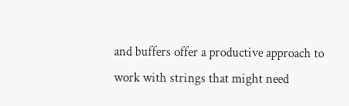and buffers offer a productive approach to work with strings that might need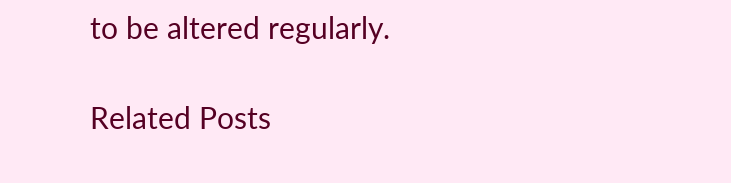to be altered regularly.

Related Posts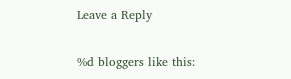Leave a Reply

%d bloggers like this: